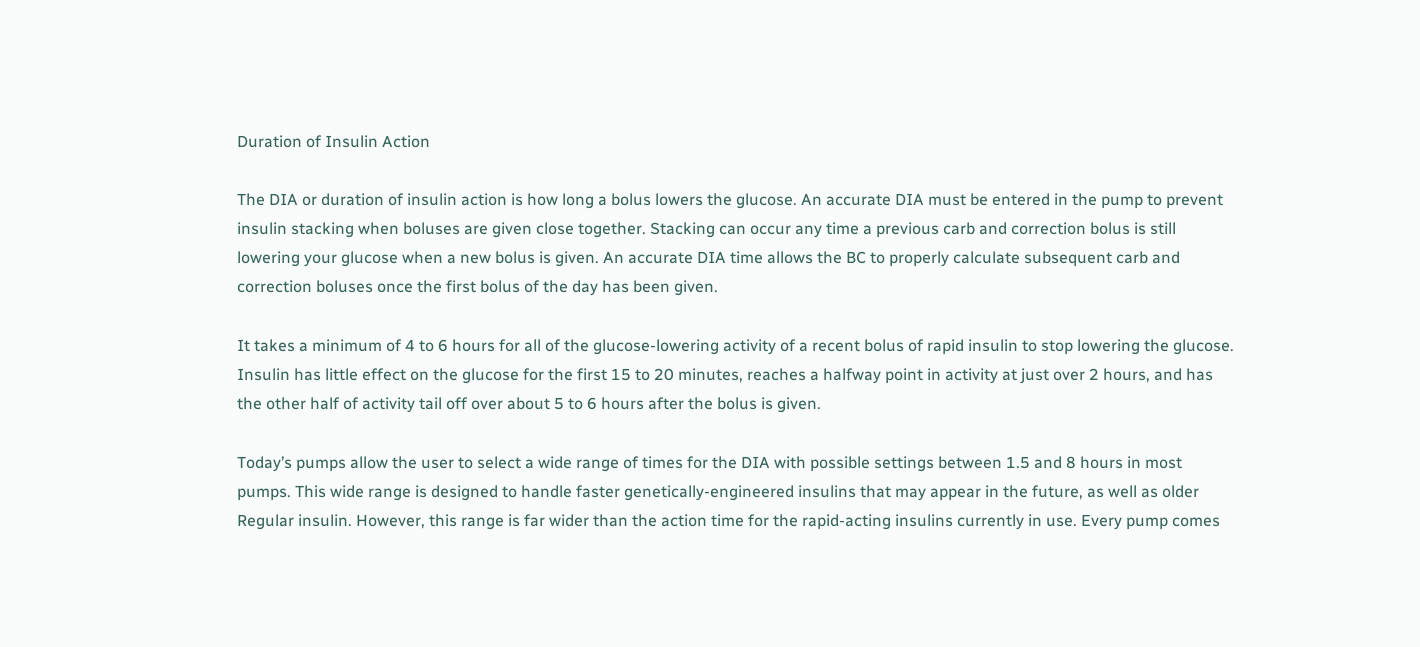Duration of Insulin Action

The DIA or duration of insulin action is how long a bolus lowers the glucose. An accurate DIA must be entered in the pump to prevent insulin stacking when boluses are given close together. Stacking can occur any time a previous carb and correction bolus is still lowering your glucose when a new bolus is given. An accurate DIA time allows the BC to properly calculate subsequent carb and correction boluses once the first bolus of the day has been given.

It takes a minimum of 4 to 6 hours for all of the glucose-lowering activity of a recent bolus of rapid insulin to stop lowering the glucose. Insulin has little effect on the glucose for the first 15 to 20 minutes, reaches a halfway point in activity at just over 2 hours, and has the other half of activity tail off over about 5 to 6 hours after the bolus is given.

Today’s pumps allow the user to select a wide range of times for the DIA with possible settings between 1.5 and 8 hours in most pumps. This wide range is designed to handle faster genetically-engineered insulins that may appear in the future, as well as older Regular insulin. However, this range is far wider than the action time for the rapid-acting insulins currently in use. Every pump comes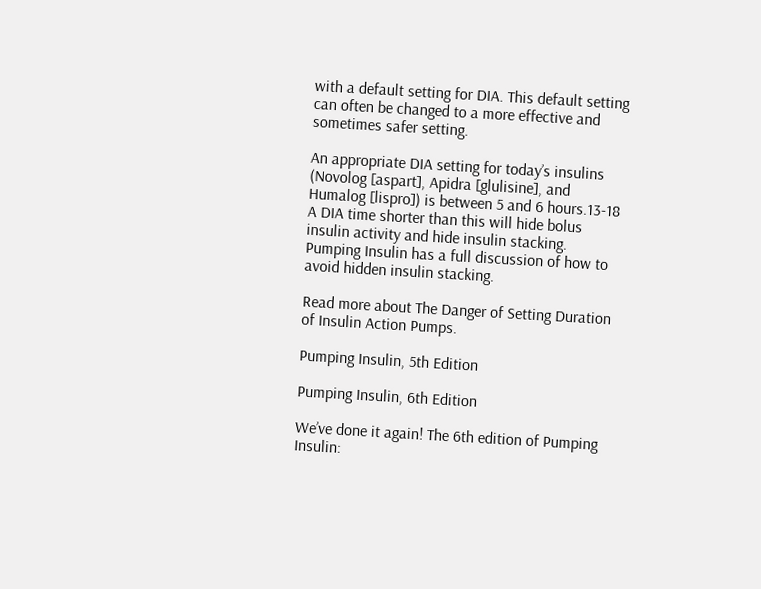with a default setting for DIA. This default setting can often be changed to a more effective and sometimes safer setting.

An appropriate DIA setting for today’s insulins (Novolog [aspart], Apidra [glulisine], and Humalog [lispro]) is between 5 and 6 hours.13-18 A DIA time shorter than this will hide bolus insulin activity and hide insulin stacking. Pumping Insulin has a full discussion of how to avoid hidden insulin stacking.

Read more about The Danger of Setting Duration of Insulin Action Pumps.

Pumping Insulin, 5th Edition

Pumping Insulin, 6th Edition

We’ve done it again! The 6th edition of Pumping Insulin: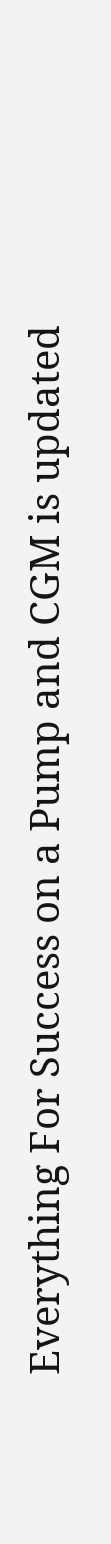Everything For Success on a Pump and CGM is updated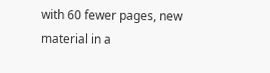with 60 fewer pages, new material in a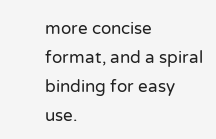more concise format, and a spiral binding for easy use.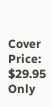Cover Price: $29.95 Only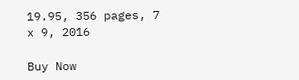19.95, 356 pages, 7 x 9, 2016

Buy Now